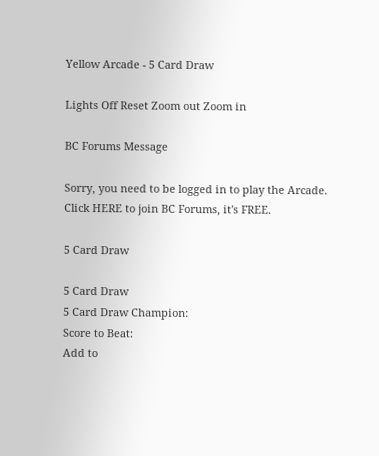Yellow Arcade - 5 Card Draw

Lights Off Reset Zoom out Zoom in

BC Forums Message

Sorry, you need to be logged in to play the Arcade.
Click HERE to join BC Forums, it's FREE.

5 Card Draw

5 Card Draw
5 Card Draw Champion:
Score to Beat:
Add to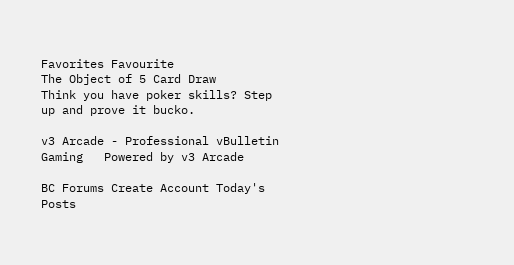Favorites Favourite
The Object of 5 Card Draw
Think you have poker skills? Step up and prove it bucko.

v3 Arcade - Professional vBulletin Gaming   Powered by v3 Arcade

BC Forums Create Account Today's Posts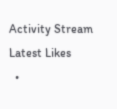Activity Stream Latest Likes
  •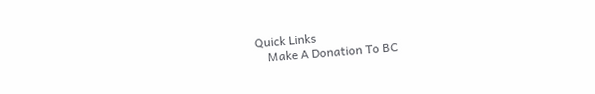Quick Links
    Make A Donation To BC